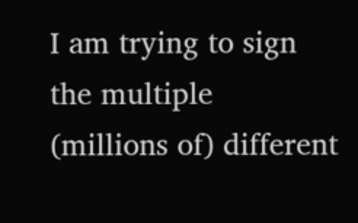I am trying to sign the multiple (millions of) different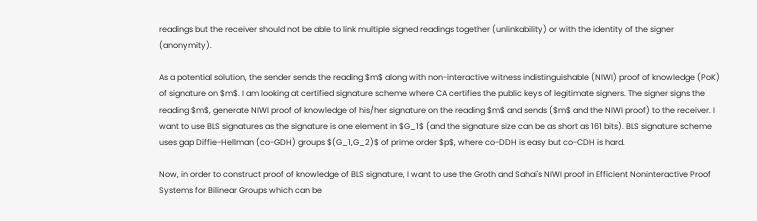readings but the receiver should not be able to link multiple signed readings together (unlinkability) or with the identity of the signer (anonymity).

As a potential solution, the sender sends the reading $m$ along with non-interactive witness indistinguishable (NIWI) proof of knowledge (PoK) of signature on $m$. I am looking at certified signature scheme where CA certifies the public keys of legitimate signers. The signer signs the reading $m$, generate NIWI proof of knowledge of his/her signature on the reading $m$ and sends ($m$ and the NIWI proof) to the receiver. I want to use BLS signatures as the signature is one element in $G_1$ (and the signature size can be as short as 161 bits). BLS signature scheme uses gap Diffie-Hellman (co-GDH) groups $(G_1,G_2)$ of prime order $p$, where co-DDH is easy but co-CDH is hard.

Now, in order to construct proof of knowledge of BLS signature, I want to use the Groth and Sahai's NIWI proof in Efficient Noninteractive Proof Systems for Bilinear Groups which can be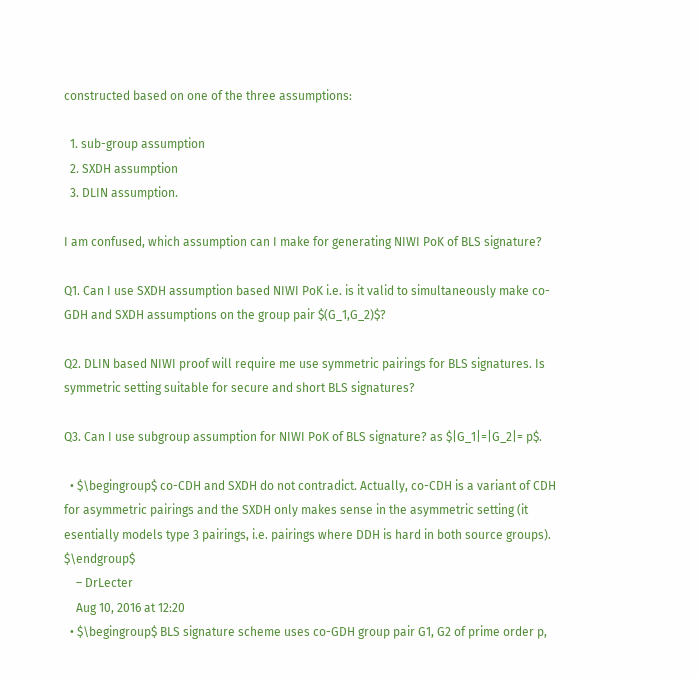constructed based on one of the three assumptions:

  1. sub-group assumption
  2. SXDH assumption
  3. DLIN assumption.

I am confused, which assumption can I make for generating NIWI PoK of BLS signature?

Q1. Can I use SXDH assumption based NIWI PoK i.e. is it valid to simultaneously make co-GDH and SXDH assumptions on the group pair $(G_1,G_2)$?

Q2. DLIN based NIWI proof will require me use symmetric pairings for BLS signatures. Is symmetric setting suitable for secure and short BLS signatures?

Q3. Can I use subgroup assumption for NIWI PoK of BLS signature? as $|G_1|=|G_2|= p$.

  • $\begingroup$ co-CDH and SXDH do not contradict. Actually, co-CDH is a variant of CDH for asymmetric pairings and the SXDH only makes sense in the asymmetric setting (it esentially models type 3 pairings, i.e. pairings where DDH is hard in both source groups). $\endgroup$
    – DrLecter
    Aug 10, 2016 at 12:20
  • $\begingroup$ BLS signature scheme uses co-GDH group pair G1, G2 of prime order p,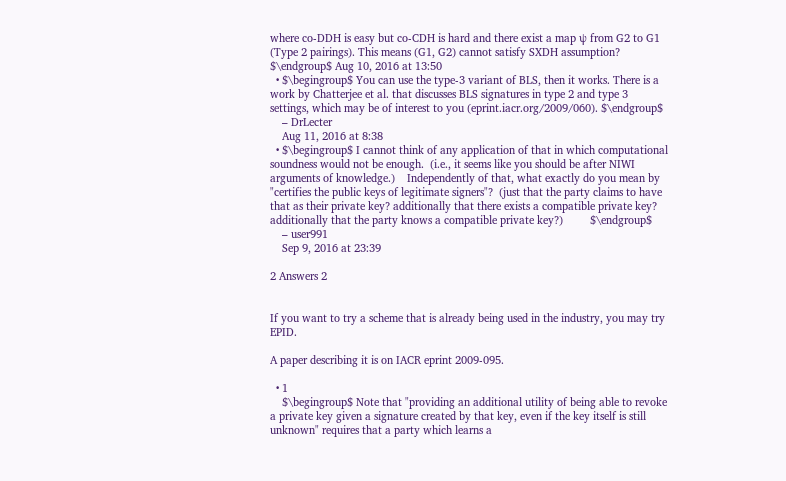where co-DDH is easy but co-CDH is hard and there exist a map ψ from G2 to G1 (Type 2 pairings). This means (G1, G2) cannot satisfy SXDH assumption? $\endgroup$ Aug 10, 2016 at 13:50
  • $\begingroup$ You can use the type-3 variant of BLS, then it works. There is a work by Chatterjee et al. that discusses BLS signatures in type 2 and type 3 settings, which may be of interest to you (eprint.iacr.org/2009/060). $\endgroup$
    – DrLecter
    Aug 11, 2016 at 8:38
  • $\begingroup$ I cannot think of any application of that in which computational soundness would not be enough.  (i.e., it seems like you should be after NIWI arguments of knowledge.)    Independently of that, what exactly do you mean by "certifies the public keys of legitimate signers"?  (just that the party claims to have that as their private key? additionally that there exists a compatible private key? additionally that the party knows a compatible private key?)         $\endgroup$
    – user991
    Sep 9, 2016 at 23:39

2 Answers 2


If you want to try a scheme that is already being used in the industry, you may try EPID.

A paper describing it is on IACR eprint 2009-095.

  • 1
    $\begingroup$ Note that "providing an additional utility of being able to revoke a private key given a signature created by that key, even if the key itself is still unknown" requires that a party which learns a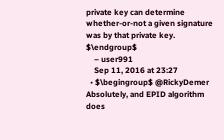private key can determine whether-or-not a given signature was by that private key.   $\endgroup$
    – user991
    Sep 11, 2016 at 23:27
  • $\begingroup$ @RickyDemer Absolutely, and EPID algorithm does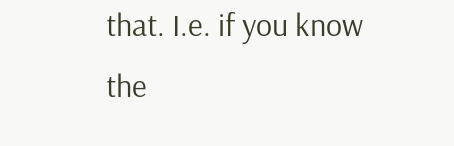that. I.e. if you know the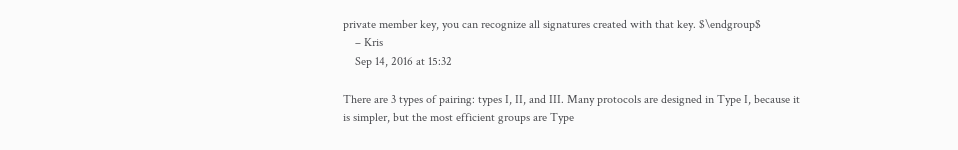private member key, you can recognize all signatures created with that key. $\endgroup$
    – Kris
    Sep 14, 2016 at 15:32

There are 3 types of pairing: types I, II, and III. Many protocols are designed in Type I, because it is simpler, but the most efficient groups are Type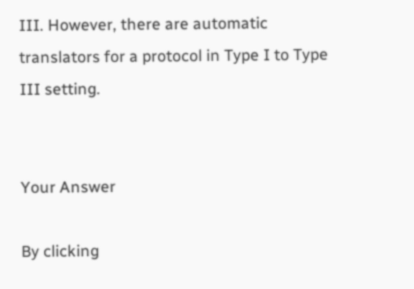III. However, there are automatic translators for a protocol in Type I to Type III setting.


Your Answer

By clicking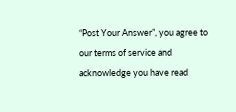“Post Your Answer”, you agree to our terms of service and acknowledge you have read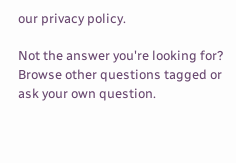our privacy policy.

Not the answer you're looking for? Browse other questions tagged or ask your own question.